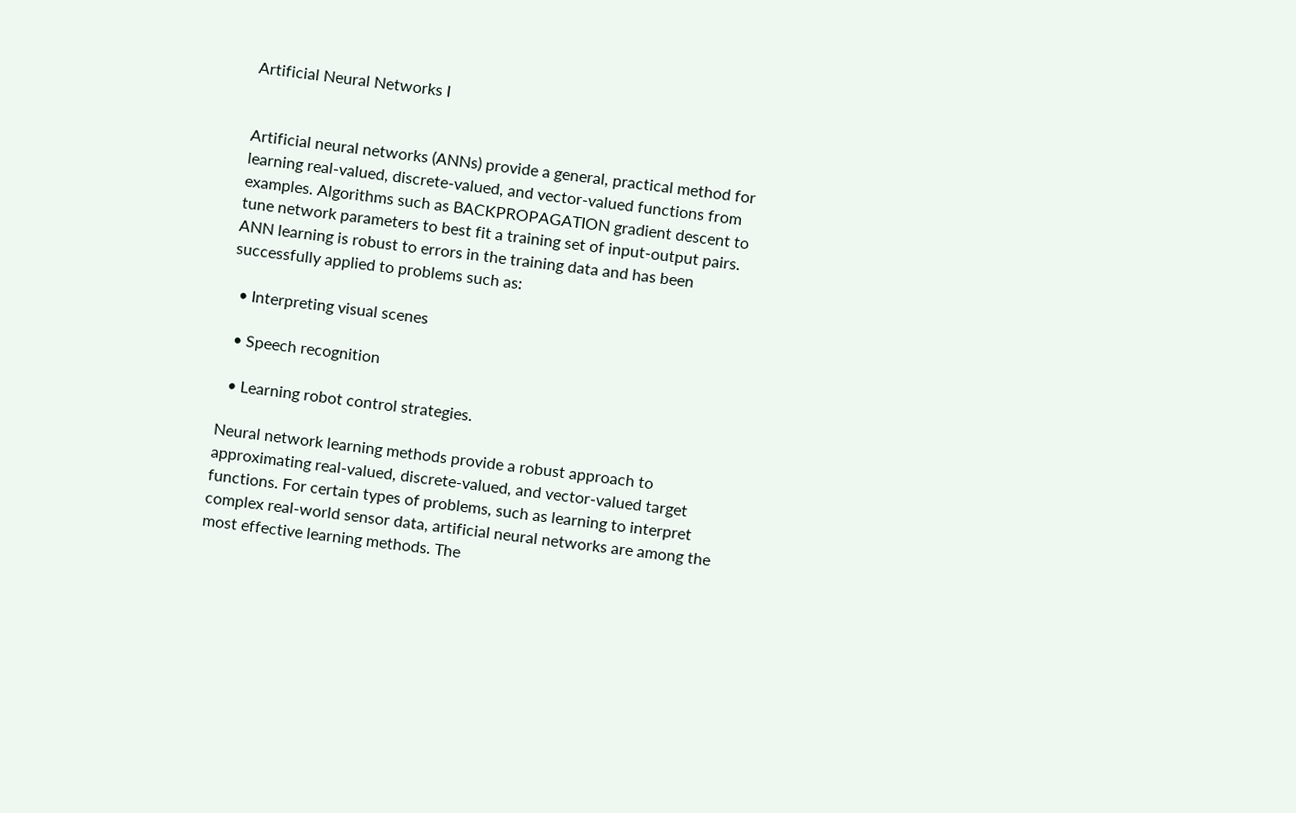Artificial Neural Networks I


Artificial neural networks (ANNs) provide a general, practical method for learning real-valued, discrete-valued, and vector-valued functions from examples. Algorithms such as BACKPROPAGATION gradient descent to tune network parameters to best fit a training set of input-output pairs.  ANN learning is robust to errors in the training data and has been successfully applied to problems such as:

  • Interpreting visual scenes

  • Speech recognition

  • Learning robot control strategies.

Neural network learning methods provide a robust approach to approximating real-valued, discrete-valued, and vector-valued target functions. For certain types of problems, such as learning to interpret complex real-world sensor data, artificial neural networks are among the most effective learning methods. The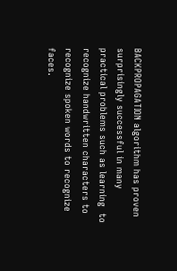BACKPROPAGATION algorithm has proven surprisingly successful in many practical problems such as learning  to recognize handwritten characters to recognize spoken words to recognize faces.